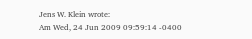Jens W. Klein wrote:
Am Wed, 24 Jun 2009 09:59:14 -0400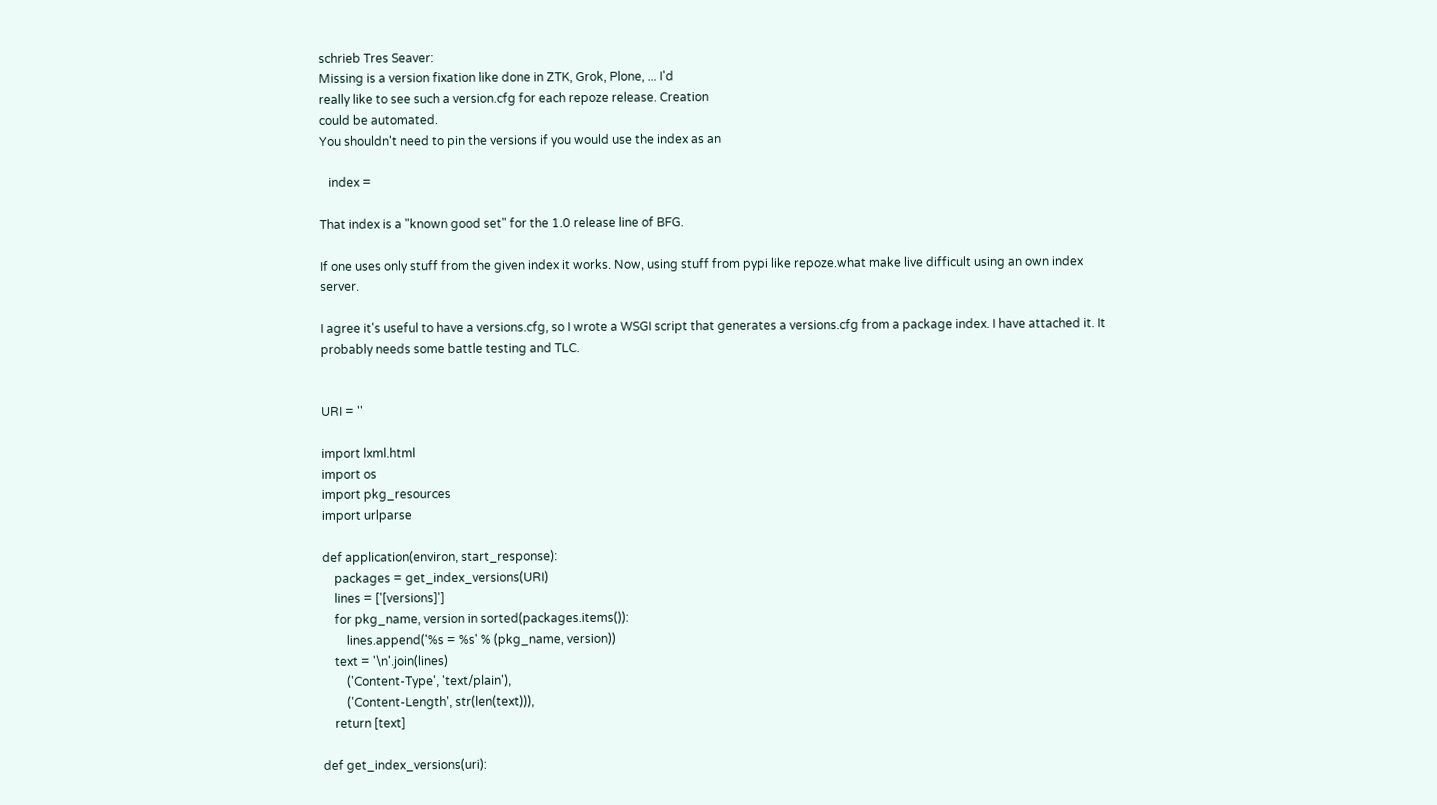schrieb Tres Seaver:
Missing is a version fixation like done in ZTK, Grok, Plone, ... I'd
really like to see such a version.cfg for each repoze release. Creation
could be automated.
You shouldn't need to pin the versions if you would use the index as an

   index =

That index is a "known good set" for the 1.0 release line of BFG.

If one uses only stuff from the given index it works. Now, using stuff from pypi like repoze.what make live difficult using an own index server.

I agree it's useful to have a versions.cfg, so I wrote a WSGI script that generates a versions.cfg from a package index. I have attached it. It probably needs some battle testing and TLC.


URI = ''

import lxml.html
import os
import pkg_resources
import urlparse

def application(environ, start_response):
    packages = get_index_versions(URI)
    lines = ['[versions]']
    for pkg_name, version in sorted(packages.items()):
        lines.append('%s = %s' % (pkg_name, version))
    text = '\n'.join(lines)
        ('Content-Type', 'text/plain'),
        ('Content-Length', str(len(text))),
    return [text]

def get_index_versions(uri):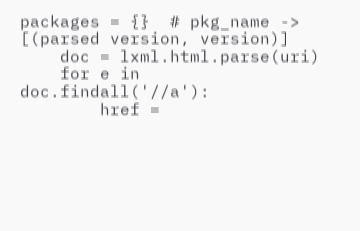packages = {}  # pkg_name -> [(parsed version, version)]
    doc = lxml.html.parse(uri)
    for e in doc.findall('//a'):
        href =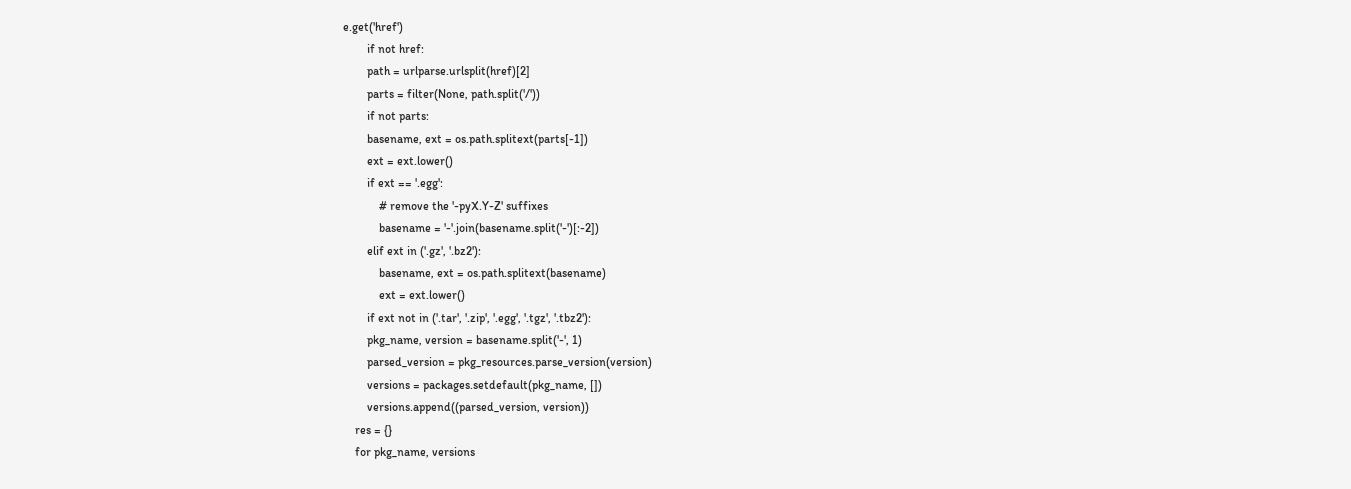e.get('href')
        if not href:
        path = urlparse.urlsplit(href)[2]
        parts = filter(None, path.split('/'))
        if not parts:
        basename, ext = os.path.splitext(parts[-1])
        ext = ext.lower()
        if ext == '.egg':
            # remove the '-pyX.Y-Z' suffixes
            basename = '-'.join(basename.split('-')[:-2])
        elif ext in ('.gz', '.bz2'):
            basename, ext = os.path.splitext(basename)
            ext = ext.lower()
        if ext not in ('.tar', '.zip', '.egg', '.tgz', '.tbz2'):
        pkg_name, version = basename.split('-', 1)
        parsed_version = pkg_resources.parse_version(version)
        versions = packages.setdefault(pkg_name, [])
        versions.append((parsed_version, version))
    res = {}
    for pkg_name, versions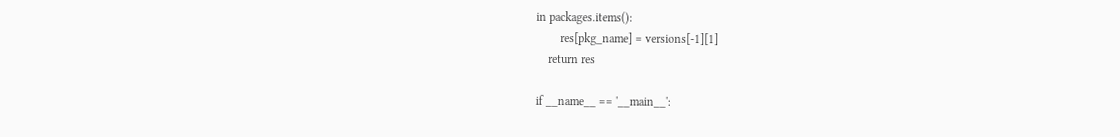in packages.items():
        res[pkg_name] = versions[-1][1]
    return res

if __name__ == '__main__':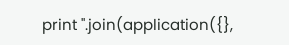print ''.join(application({},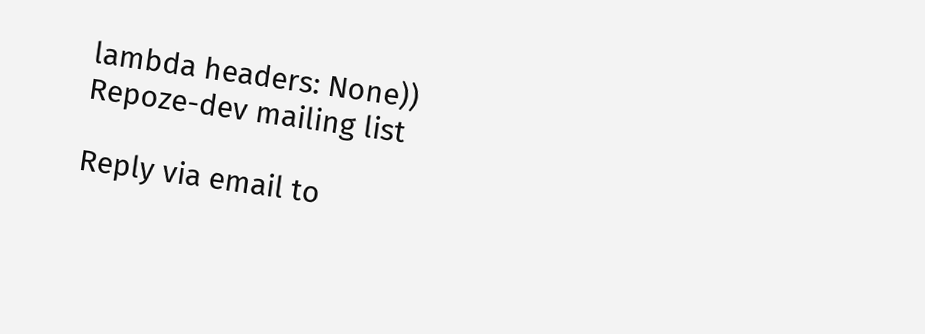lambda headers: None))
Repoze-dev mailing list

Reply via email to